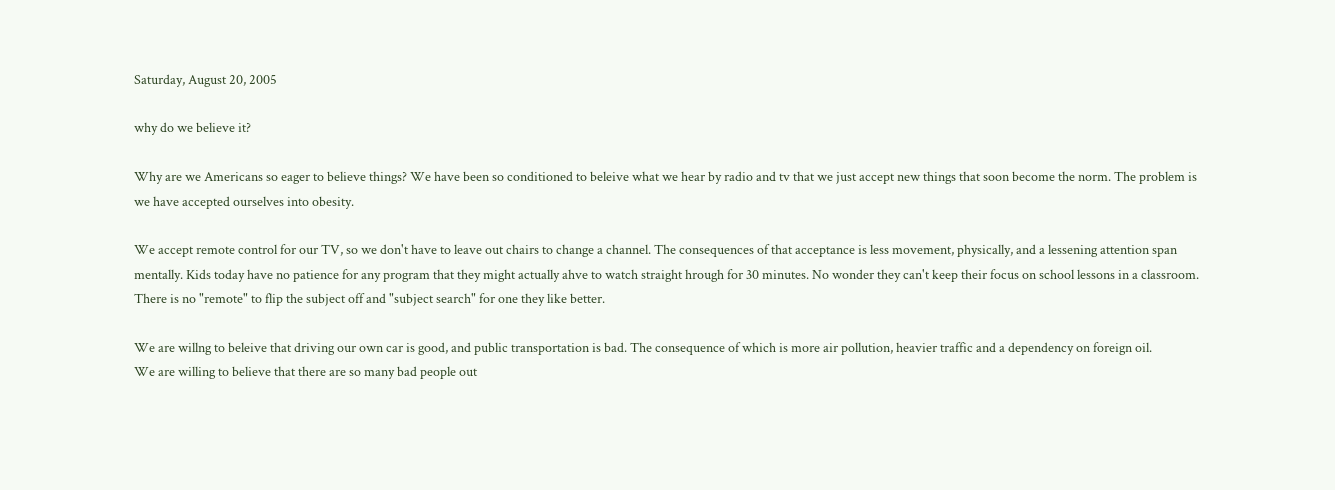Saturday, August 20, 2005

why do we believe it?

Why are we Americans so eager to believe things? We have been so conditioned to beleive what we hear by radio and tv that we just accept new things that soon become the norm. The problem is we have accepted ourselves into obesity.

We accept remote control for our TV, so we don't have to leave out chairs to change a channel. The consequences of that acceptance is less movement, physically, and a lessening attention span mentally. Kids today have no patience for any program that they might actually ahve to watch straight hrough for 30 minutes. No wonder they can't keep their focus on school lessons in a classroom. There is no "remote" to flip the subject off and "subject search" for one they like better.

We are willng to beleive that driving our own car is good, and public transportation is bad. The consequence of which is more air pollution, heavier traffic and a dependency on foreign oil.
We are willing to believe that there are so many bad people out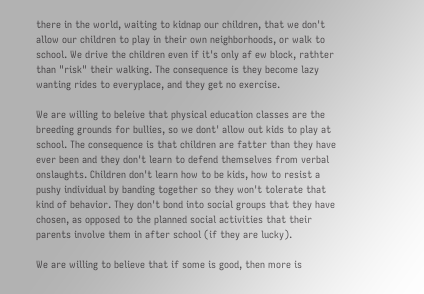there in the world, waiting to kidnap our children, that we don't allow our children to play in their own neighborhoods, or walk to school. We drive the children even if it's only af ew block, rathter than "risk" their walking. The consequence is they become lazy wanting rides to everyplace, and they get no exercise.

We are willing to beleive that physical education classes are the breeding grounds for bullies, so we dont' allow out kids to play at school. The consequence is that children are fatter than they have ever been and they don't learn to defend themselves from verbal onslaughts. Children don't learn how to be kids, how to resist a pushy individual by banding together so they won't tolerate that kind of behavior. They don't bond into social groups that they have chosen, as opposed to the planned social activities that their parents involve them in after school (if they are lucky).

We are willing to believe that if some is good, then more is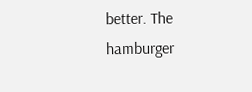better. The hamburger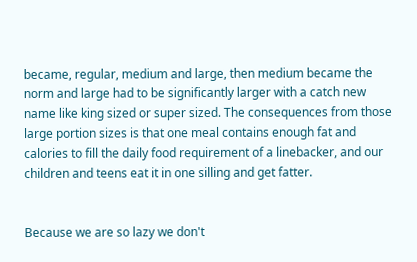became, regular, medium and large, then medium became the norm and large had to be significantly larger with a catch new name like king sized or super sized. The consequences from those large portion sizes is that one meal contains enough fat and calories to fill the daily food requirement of a linebacker, and our children and teens eat it in one silling and get fatter.


Because we are so lazy we don't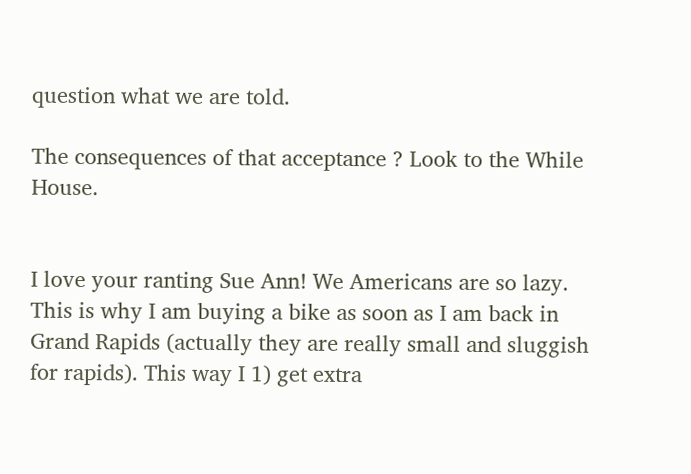question what we are told.

The consequences of that acceptance ? Look to the While House.


I love your ranting Sue Ann! We Americans are so lazy. This is why I am buying a bike as soon as I am back in Grand Rapids (actually they are really small and sluggish for rapids). This way I 1) get extra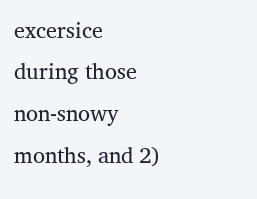excersice during those non-snowy months, and 2)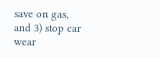save on gas, and 3) stop car wear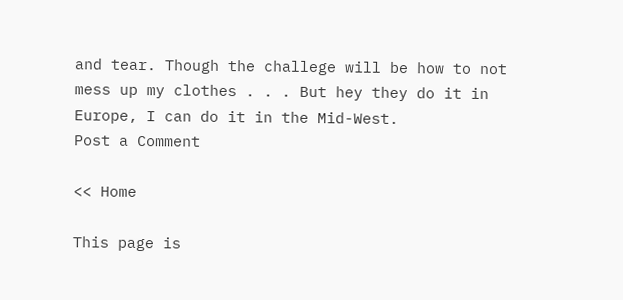and tear. Though the challege will be how to not mess up my clothes . . . But hey they do it in Europe, I can do it in the Mid-West.
Post a Comment

<< Home

This page is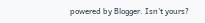powered by Blogger. Isn't yours?